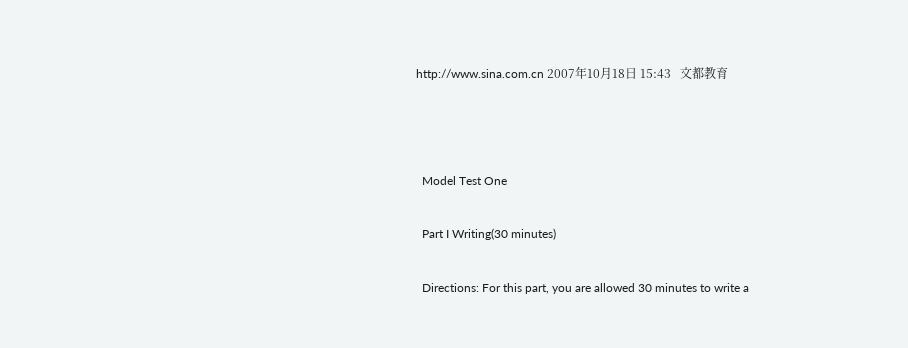http://www.sina.com.cn 2007年10月18日 15:43   文都教育



  Model Test One

  Part I Writing(30 minutes)

  Directions: For this part, you are allowed 30 minutes to write a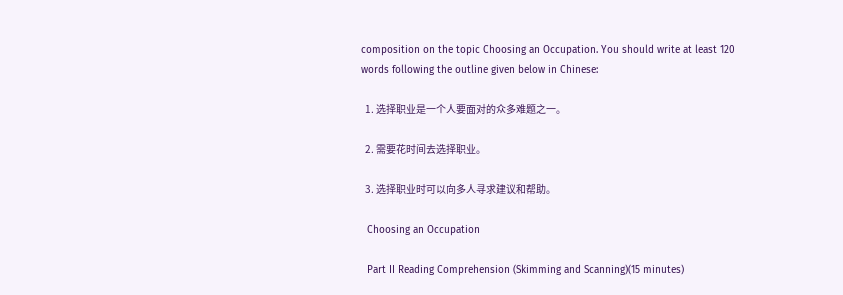composition on the topic Choosing an Occupation. You should write at least 120 words following the outline given below in Chinese:

  1. 选择职业是一个人要面对的众多难题之一。

  2. 需要花时间去选择职业。

  3. 选择职业时可以向多人寻求建议和帮助。

  Choosing an Occupation

  Part II Reading Comprehension (Skimming and Scanning)(15 minutes)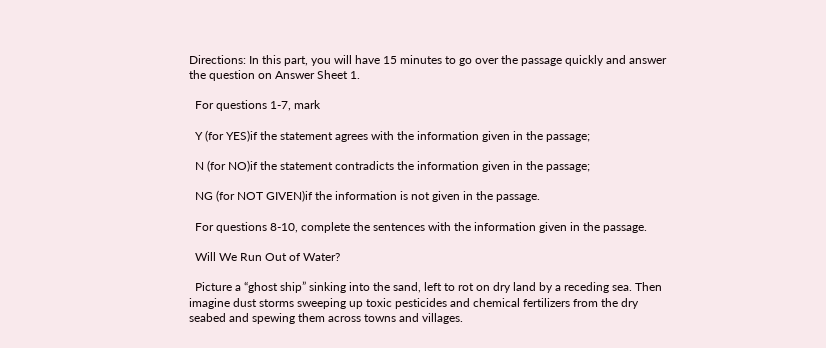Directions: In this part, you will have 15 minutes to go over the passage quickly and answer the question on Answer Sheet 1.

  For questions 1-7, mark

  Y (for YES)if the statement agrees with the information given in the passage;

  N (for NO)if the statement contradicts the information given in the passage;

  NG (for NOT GIVEN)if the information is not given in the passage.

  For questions 8-10, complete the sentences with the information given in the passage.

  Will We Run Out of Water?

  Picture a “ghost ship” sinking into the sand, left to rot on dry land by a receding sea. Then imagine dust storms sweeping up toxic pesticides and chemical fertilizers from the dry seabed and spewing them across towns and villages.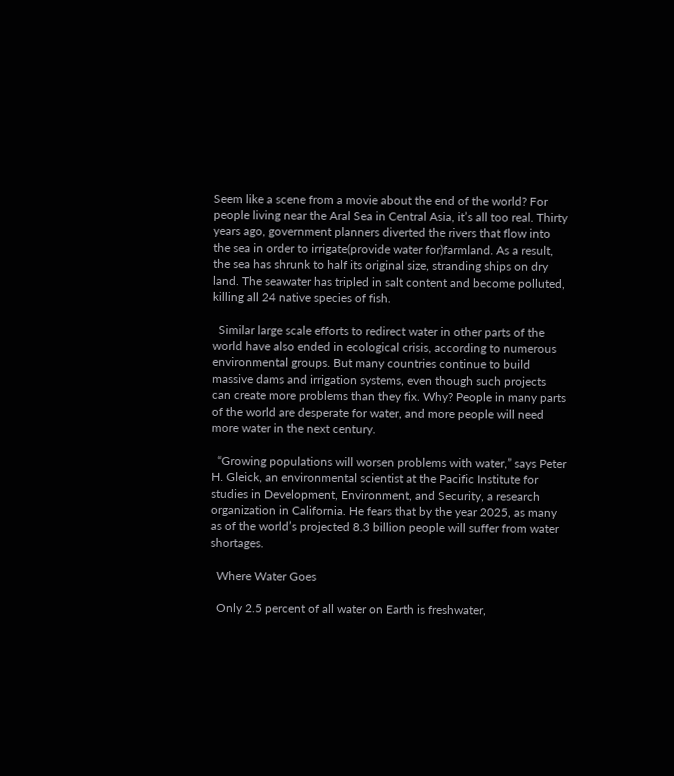Seem like a scene from a movie about the end of the world? For people living near the Aral Sea in Central Asia, it’s all too real. Thirty years ago, government planners diverted the rivers that flow into the sea in order to irrigate(provide water for)farmland. As a result, the sea has shrunk to half its original size, stranding ships on dry land. The seawater has tripled in salt content and become polluted, killing all 24 native species of fish.

  Similar large scale efforts to redirect water in other parts of the world have also ended in ecological crisis, according to numerous environmental groups. But many countries continue to build massive dams and irrigation systems, even though such projects can create more problems than they fix. Why? People in many parts of the world are desperate for water, and more people will need more water in the next century.

  “Growing populations will worsen problems with water,” says Peter H. Gleick, an environmental scientist at the Pacific Institute for studies in Development, Environment, and Security, a research organization in California. He fears that by the year 2025, as many as of the world’s projected 8.3 billion people will suffer from water shortages.

  Where Water Goes

  Only 2.5 percent of all water on Earth is freshwater,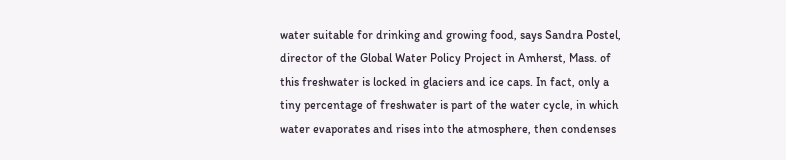water suitable for drinking and growing food, says Sandra Postel, director of the Global Water Policy Project in Amherst, Mass. of this freshwater is locked in glaciers and ice caps. In fact, only a tiny percentage of freshwater is part of the water cycle, in which water evaporates and rises into the atmosphere, then condenses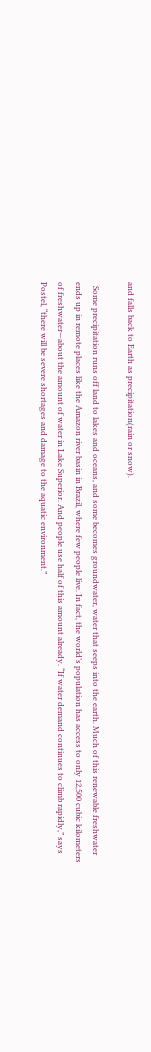and falls back to Earth as precipitation(rain or snow).

  Some precipitation runs off land to lakes and oceans, and some becomes groundwater, water that seeps into the earth. Much of this renewable freshwater ends up in remote places like the Amazon river basin in Brazil, where few people live. In fact, the world’s population has access to only 12,500 cubic kilometers of freshwater—about the amount of water in Lake Superior. And people use half of this amount already. “If water demand continues to climb rapidly,” says Postel, “there will be severe shortages and damage to the aquatic environment.”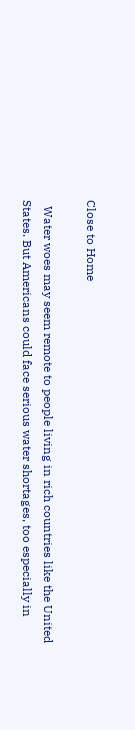Close to Home

  Water woes may seem remote to people living in rich countries like the United States. But Americans could face serious water shortages, too especially in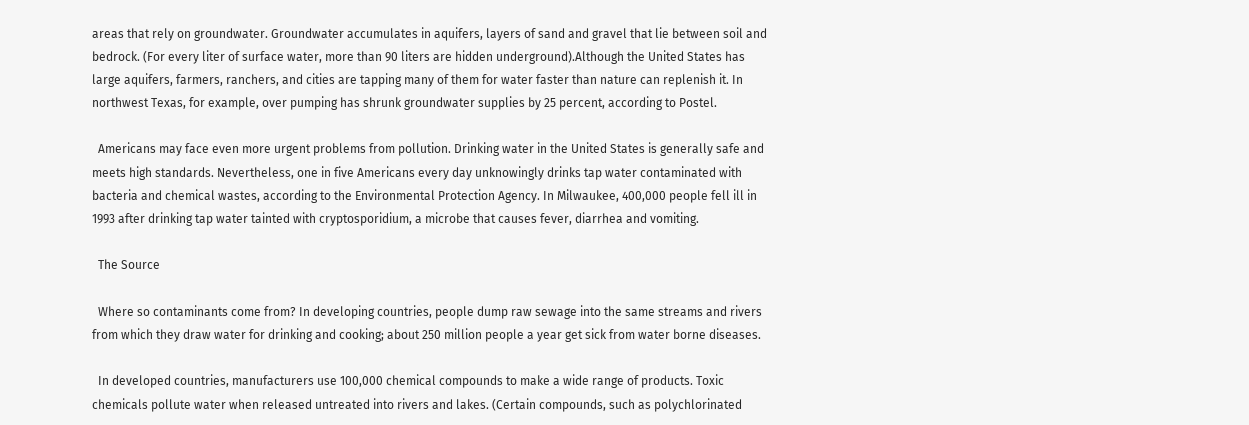areas that rely on groundwater. Groundwater accumulates in aquifers, layers of sand and gravel that lie between soil and bedrock. (For every liter of surface water, more than 90 liters are hidden underground).Although the United States has large aquifers, farmers, ranchers, and cities are tapping many of them for water faster than nature can replenish it. In northwest Texas, for example, over pumping has shrunk groundwater supplies by 25 percent, according to Postel.

  Americans may face even more urgent problems from pollution. Drinking water in the United States is generally safe and meets high standards. Nevertheless, one in five Americans every day unknowingly drinks tap water contaminated with bacteria and chemical wastes, according to the Environmental Protection Agency. In Milwaukee, 400,000 people fell ill in 1993 after drinking tap water tainted with cryptosporidium, a microbe that causes fever, diarrhea and vomiting.

  The Source

  Where so contaminants come from? In developing countries, people dump raw sewage into the same streams and rivers from which they draw water for drinking and cooking; about 250 million people a year get sick from water borne diseases.

  In developed countries, manufacturers use 100,000 chemical compounds to make a wide range of products. Toxic chemicals pollute water when released untreated into rivers and lakes. (Certain compounds, such as polychlorinated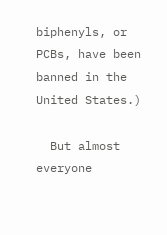biphenyls, or PCBs, have been banned in the United States.)

  But almost everyone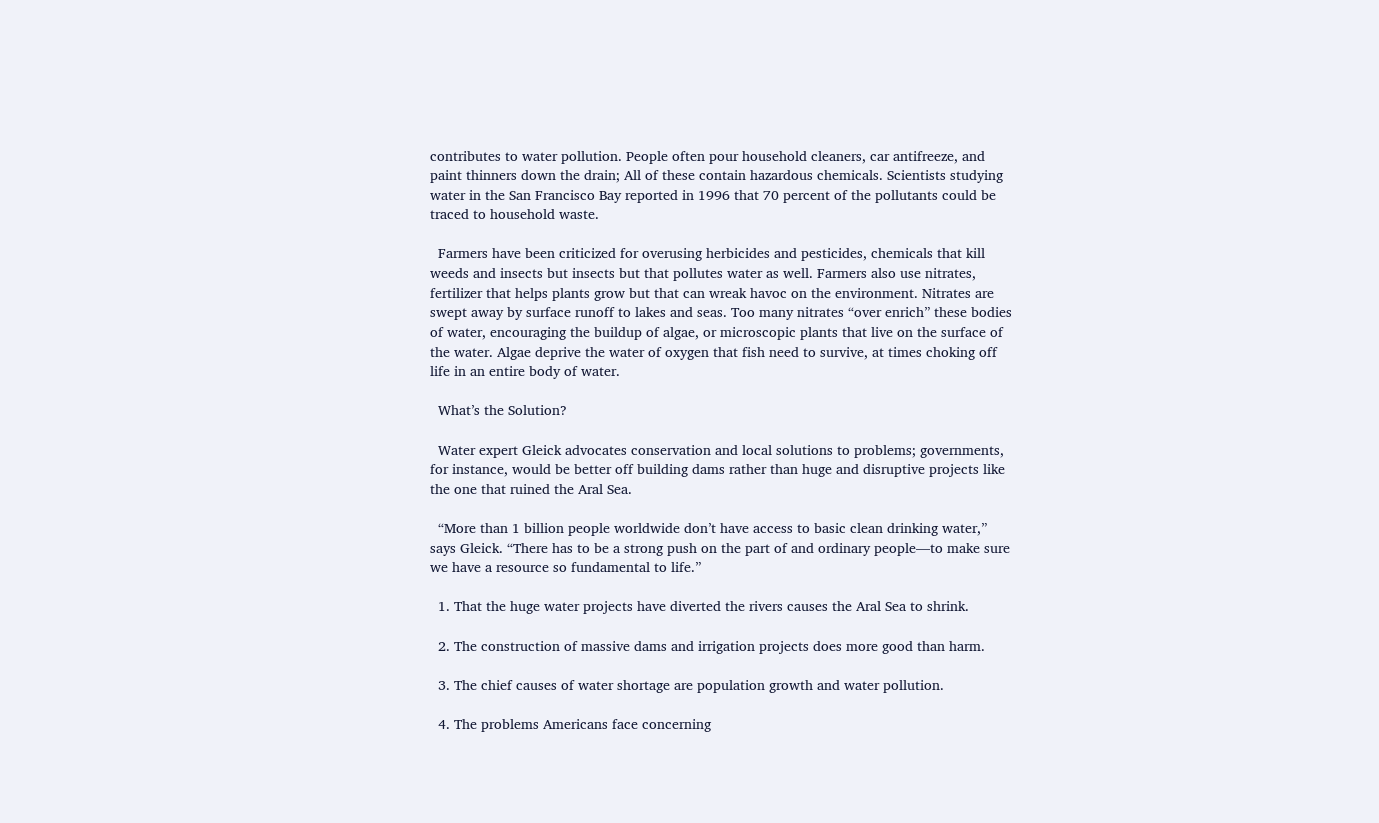contributes to water pollution. People often pour household cleaners, car antifreeze, and paint thinners down the drain; All of these contain hazardous chemicals. Scientists studying water in the San Francisco Bay reported in 1996 that 70 percent of the pollutants could be traced to household waste.

  Farmers have been criticized for overusing herbicides and pesticides, chemicals that kill weeds and insects but insects but that pollutes water as well. Farmers also use nitrates, fertilizer that helps plants grow but that can wreak havoc on the environment. Nitrates are swept away by surface runoff to lakes and seas. Too many nitrates “over enrich” these bodies of water, encouraging the buildup of algae, or microscopic plants that live on the surface of the water. Algae deprive the water of oxygen that fish need to survive, at times choking off life in an entire body of water.

  What’s the Solution?

  Water expert Gleick advocates conservation and local solutions to problems; governments, for instance, would be better off building dams rather than huge and disruptive projects like the one that ruined the Aral Sea.

  “More than 1 billion people worldwide don’t have access to basic clean drinking water,” says Gleick. “There has to be a strong push on the part of and ordinary people—to make sure we have a resource so fundamental to life.”

  1. That the huge water projects have diverted the rivers causes the Aral Sea to shrink.

  2. The construction of massive dams and irrigation projects does more good than harm.

  3. The chief causes of water shortage are population growth and water pollution.

  4. The problems Americans face concerning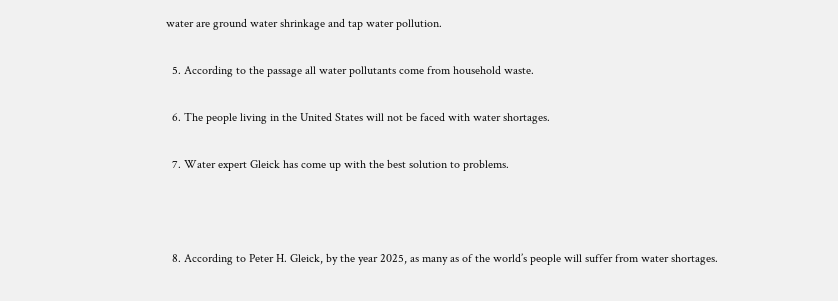water are ground water shrinkage and tap water pollution.

  5. According to the passage all water pollutants come from household waste.

  6. The people living in the United States will not be faced with water shortages.

  7. Water expert Gleick has come up with the best solution to problems.



  8. According to Peter H. Gleick, by the year 2025, as many as of the world’s people will suffer from water shortages.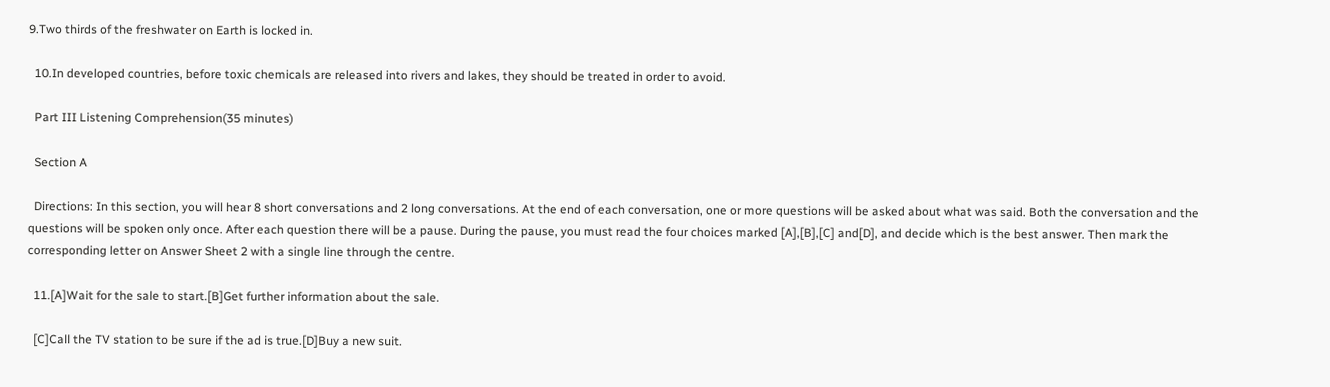9.Two thirds of the freshwater on Earth is locked in.

  10.In developed countries, before toxic chemicals are released into rivers and lakes, they should be treated in order to avoid.

  Part III Listening Comprehension(35 minutes)

  Section A

  Directions: In this section, you will hear 8 short conversations and 2 long conversations. At the end of each conversation, one or more questions will be asked about what was said. Both the conversation and the questions will be spoken only once. After each question there will be a pause. During the pause, you must read the four choices marked [A],[B],[C] and[D], and decide which is the best answer. Then mark the corresponding letter on Answer Sheet 2 with a single line through the centre.

  11.[A]Wait for the sale to start.[B]Get further information about the sale.

  [C]Call the TV station to be sure if the ad is true.[D]Buy a new suit.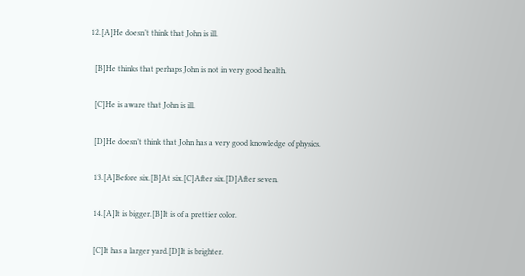12.[A]He doesn’t think that John is ill.

  [B]He thinks that perhaps John is not in very good health.

  [C]He is aware that John is ill.

  [D]He doesn’t think that John has a very good knowledge of physics.

  13.[A]Before six.[B]At six.[C]After six.[D]After seven.

  14.[A]It is bigger.[B]It is of a prettier color.

  [C]It has a larger yard.[D]It is brighter.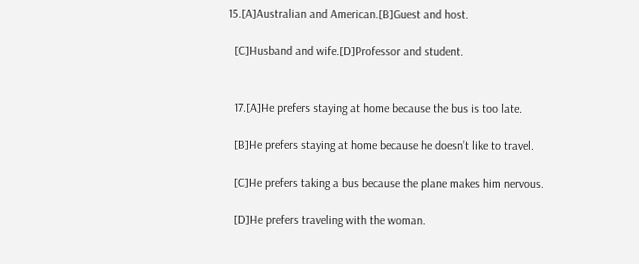15.[A]Australian and American.[B]Guest and host.

  [C]Husband and wife.[D]Professor and student.


  17.[A]He prefers staying at home because the bus is too late.

  [B]He prefers staying at home because he doesn’t like to travel.

  [C]He prefers taking a bus because the plane makes him nervous.

  [D]He prefers traveling with the woman.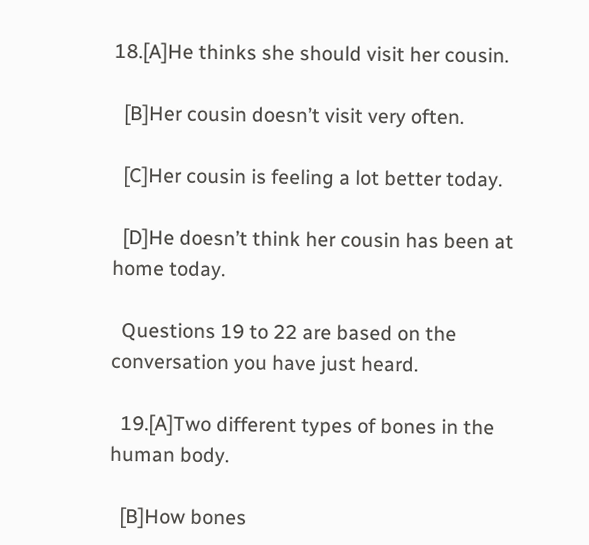18.[A]He thinks she should visit her cousin.

  [B]Her cousin doesn’t visit very often.

  [C]Her cousin is feeling a lot better today.

  [D]He doesn’t think her cousin has been at home today.

  Questions 19 to 22 are based on the conversation you have just heard.

  19.[A]Two different types of bones in the human body.

  [B]How bones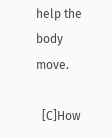help the body move.

  [C]How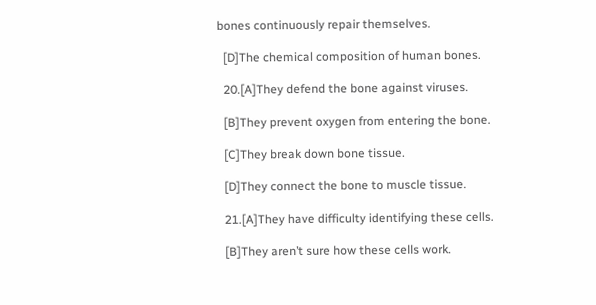bones continuously repair themselves.

  [D]The chemical composition of human bones.

  20.[A]They defend the bone against viruses.

  [B]They prevent oxygen from entering the bone.

  [C]They break down bone tissue.

  [D]They connect the bone to muscle tissue.

  21.[A]They have difficulty identifying these cells.

  [B]They aren’t sure how these cells work.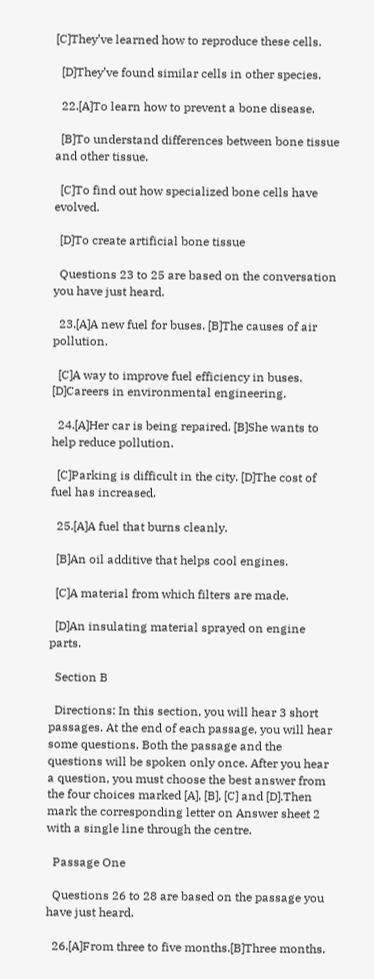[C]They’ve learned how to reproduce these cells.

  [D]They’ve found similar cells in other species.

  22.[A]To learn how to prevent a bone disease.

  [B]To understand differences between bone tissue and other tissue.

  [C]To find out how specialized bone cells have evolved.

  [D]To create artificial bone tissue

  Questions 23 to 25 are based on the conversation you have just heard.

  23.[A]A new fuel for buses. [B]The causes of air pollution.

  [C]A way to improve fuel efficiency in buses. [D]Careers in environmental engineering.

  24.[A]Her car is being repaired. [B]She wants to help reduce pollution.

  [C]Parking is difficult in the city. [D]The cost of fuel has increased.

  25.[A]A fuel that burns cleanly.

  [B]An oil additive that helps cool engines.

  [C]A material from which filters are made.

  [D]An insulating material sprayed on engine parts.

  Section B

  Directions: In this section, you will hear 3 short passages. At the end of each passage, you will hear some questions. Both the passage and the questions will be spoken only once. After you hear a question, you must choose the best answer from the four choices marked [A], [B], [C] and [D].Then mark the corresponding letter on Answer sheet 2 with a single line through the centre.

  Passage One

  Questions 26 to 28 are based on the passage you have just heard.

  26.[A]From three to five months.[B]Three months.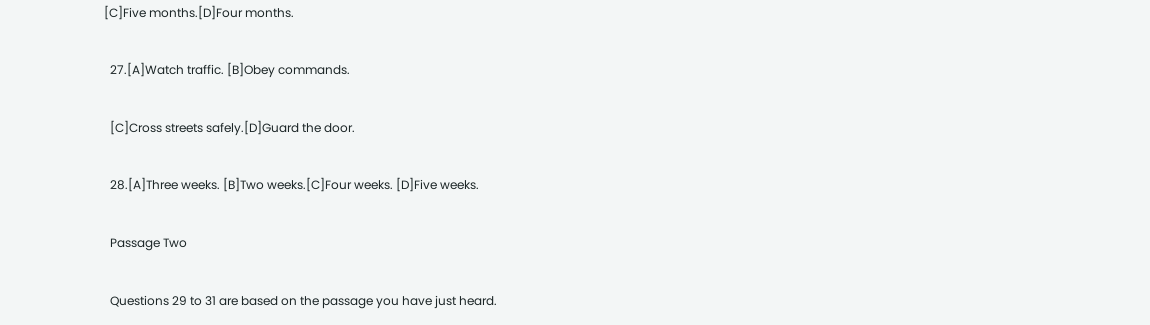[C]Five months.[D]Four months.

  27.[A]Watch traffic. [B]Obey commands.

  [C]Cross streets safely.[D]Guard the door.

  28.[A]Three weeks. [B]Two weeks.[C]Four weeks. [D]Five weeks.

  Passage Two

  Questions 29 to 31 are based on the passage you have just heard.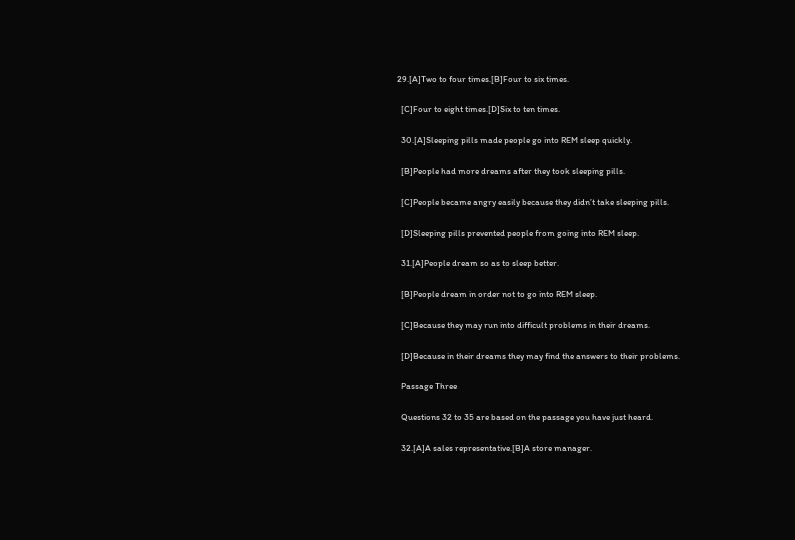29.[A]Two to four times.[B]Four to six times.

  [C]Four to eight times.[D]Six to ten times.

  30.[A]Sleeping pills made people go into REM sleep quickly.

  [B]People had more dreams after they took sleeping pills.

  [C]People became angry easily because they didn’t take sleeping pills.

  [D]Sleeping pills prevented people from going into REM sleep.

  31.[A]People dream so as to sleep better.

  [B]People dream in order not to go into REM sleep.

  [C]Because they may run into difficult problems in their dreams.

  [D]Because in their dreams they may find the answers to their problems.

  Passage Three

  Questions 32 to 35 are based on the passage you have just heard.

  32.[A]A sales representative.[B]A store manager.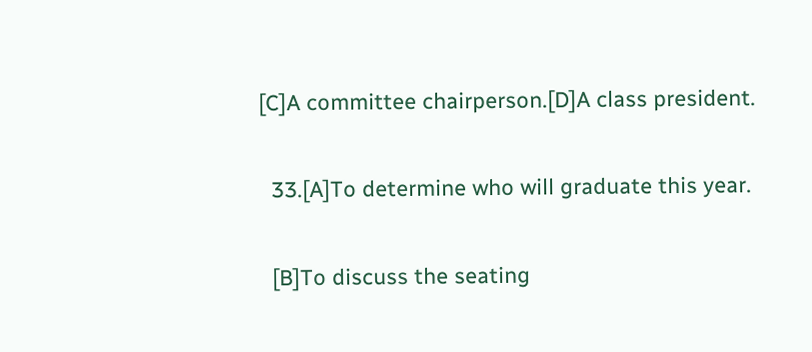[C]A committee chairperson.[D]A class president.

  33.[A]To determine who will graduate this year.

  [B]To discuss the seating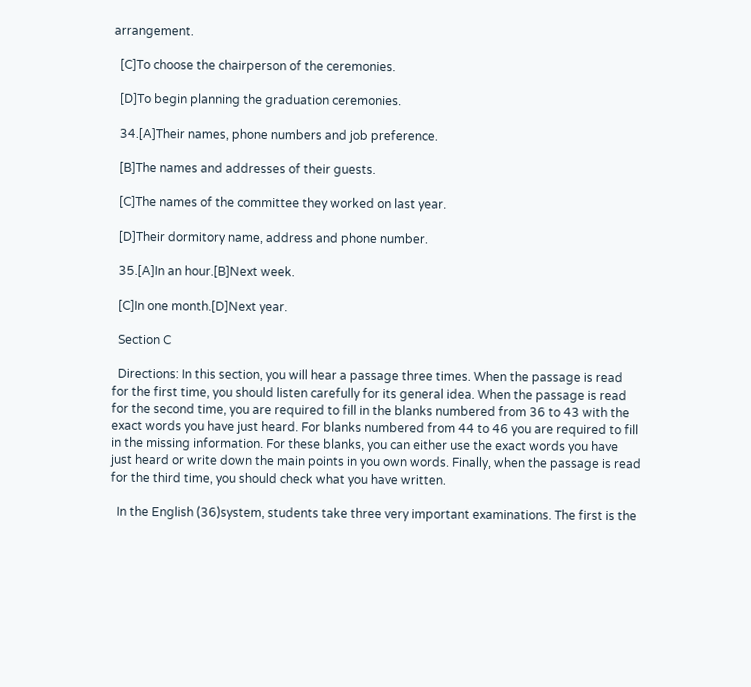arrangement.

  [C]To choose the chairperson of the ceremonies.

  [D]To begin planning the graduation ceremonies.

  34.[A]Their names, phone numbers and job preference.

  [B]The names and addresses of their guests.

  [C]The names of the committee they worked on last year.

  [D]Their dormitory name, address and phone number.

  35.[A]In an hour.[B]Next week.

  [C]In one month.[D]Next year.

  Section C

  Directions: In this section, you will hear a passage three times. When the passage is read for the first time, you should listen carefully for its general idea. When the passage is read for the second time, you are required to fill in the blanks numbered from 36 to 43 with the exact words you have just heard. For blanks numbered from 44 to 46 you are required to fill in the missing information. For these blanks, you can either use the exact words you have just heard or write down the main points in you own words. Finally, when the passage is read for the third time, you should check what you have written.

  In the English (36)system, students take three very important examinations. The first is the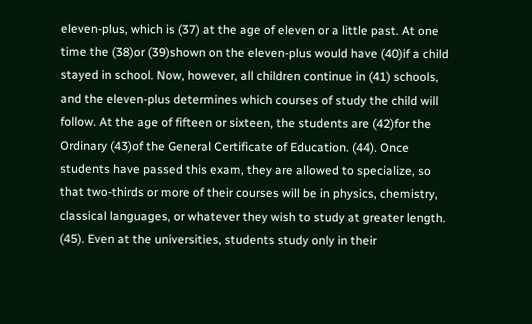eleven-plus, which is (37) at the age of eleven or a little past. At one time the (38)or (39)shown on the eleven-plus would have (40)if a child stayed in school. Now, however, all children continue in (41) schools, and the eleven-plus determines which courses of study the child will follow. At the age of fifteen or sixteen, the students are (42)for the Ordinary (43)of the General Certificate of Education. (44). Once students have passed this exam, they are allowed to specialize, so that two-thirds or more of their courses will be in physics, chemistry, classical languages, or whatever they wish to study at greater length. (45). Even at the universities, students study only in their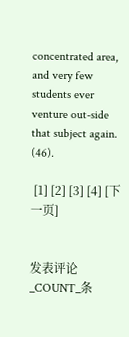concentrated area, and very few students ever venture out-side that subject again. (46).

 [1] [2] [3] [4] [下一页]


发表评论 _COUNT_条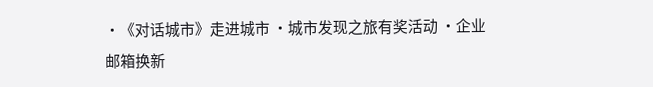·《对话城市》走进城市 ·城市发现之旅有奖活动 ·企业邮箱换新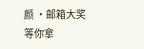颜 ·邮箱大奖等你拿